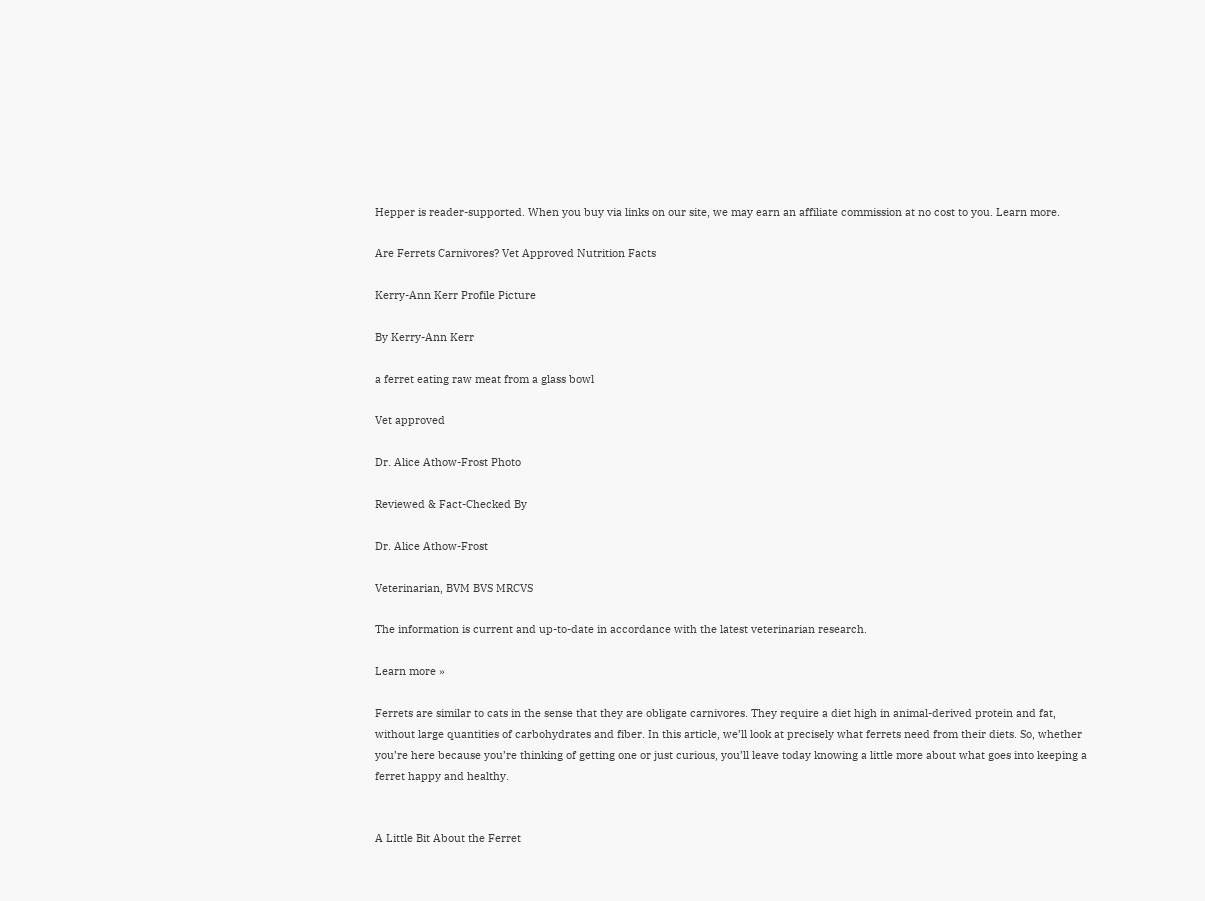Hepper is reader-supported. When you buy via links on our site, we may earn an affiliate commission at no cost to you. Learn more.

Are Ferrets Carnivores? Vet Approved Nutrition Facts

Kerry-Ann Kerr Profile Picture

By Kerry-Ann Kerr

a ferret eating raw meat from a glass bowl

Vet approved

Dr. Alice Athow-Frost Photo

Reviewed & Fact-Checked By

Dr. Alice Athow-Frost

Veterinarian, BVM BVS MRCVS

The information is current and up-to-date in accordance with the latest veterinarian research.

Learn more »

Ferrets are similar to cats in the sense that they are obligate carnivores. They require a diet high in animal-derived protein and fat, without large quantities of carbohydrates and fiber. In this article, we’ll look at precisely what ferrets need from their diets. So, whether you’re here because you’re thinking of getting one or just curious, you’ll leave today knowing a little more about what goes into keeping a ferret happy and healthy.


A Little Bit About the Ferret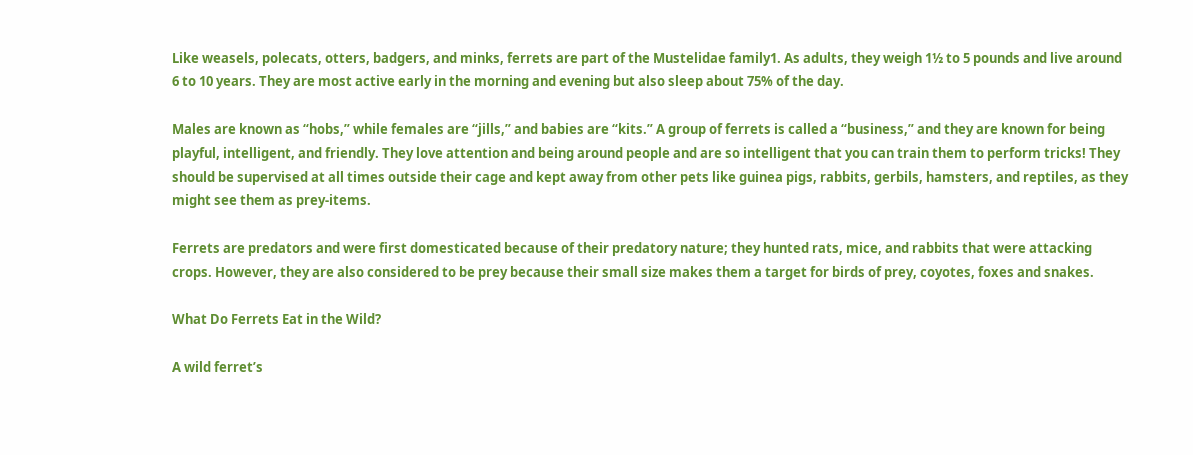Like weasels, polecats, otters, badgers, and minks, ferrets are part of the Mustelidae family1. As adults, they weigh 1½ to 5 pounds and live around 6 to 10 years. They are most active early in the morning and evening but also sleep about 75% of the day.

Males are known as “hobs,” while females are “jills,” and babies are “kits.” A group of ferrets is called a “business,” and they are known for being playful, intelligent, and friendly. They love attention and being around people and are so intelligent that you can train them to perform tricks! They should be supervised at all times outside their cage and kept away from other pets like guinea pigs, rabbits, gerbils, hamsters, and reptiles, as they might see them as prey-items.

Ferrets are predators and were first domesticated because of their predatory nature; they hunted rats, mice, and rabbits that were attacking crops. However, they are also considered to be prey because their small size makes them a target for birds of prey, coyotes, foxes and snakes.

What Do Ferrets Eat in the Wild?

A wild ferret’s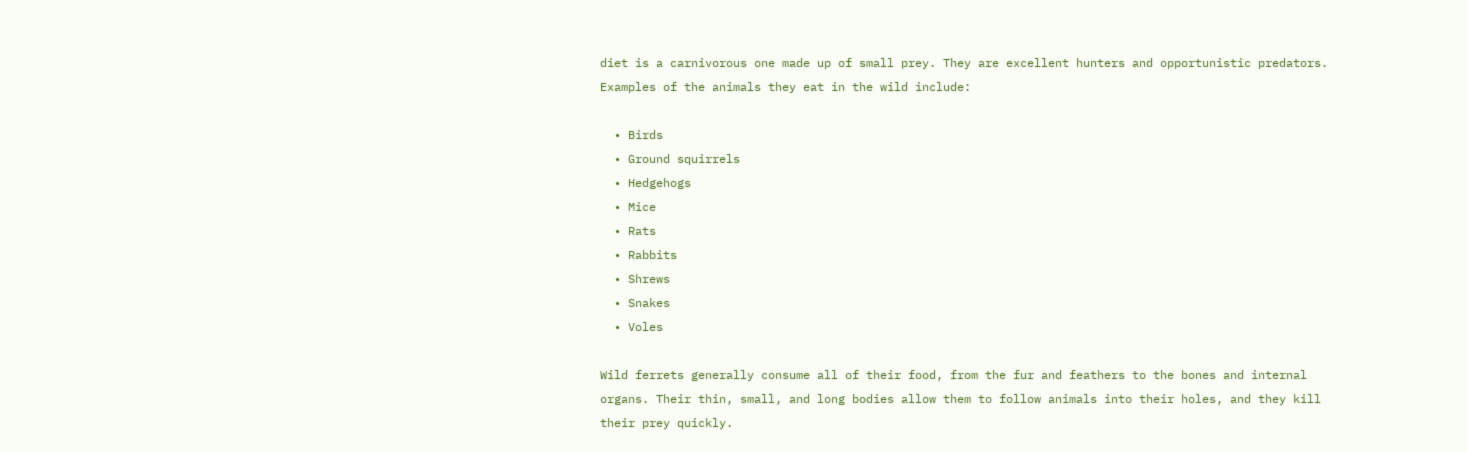diet is a carnivorous one made up of small prey. They are excellent hunters and opportunistic predators. Examples of the animals they eat in the wild include:

  • Birds
  • Ground squirrels
  • Hedgehogs
  • Mice
  • Rats
  • Rabbits
  • Shrews
  • Snakes
  • Voles

Wild ferrets generally consume all of their food, from the fur and feathers to the bones and internal organs. Their thin, small, and long bodies allow them to follow animals into their holes, and they kill their prey quickly.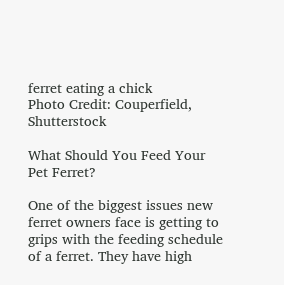ferret eating a chick
Photo Credit: Couperfield, Shutterstock

What Should You Feed Your Pet Ferret?

One of the biggest issues new ferret owners face is getting to grips with the feeding schedule of a ferret. They have high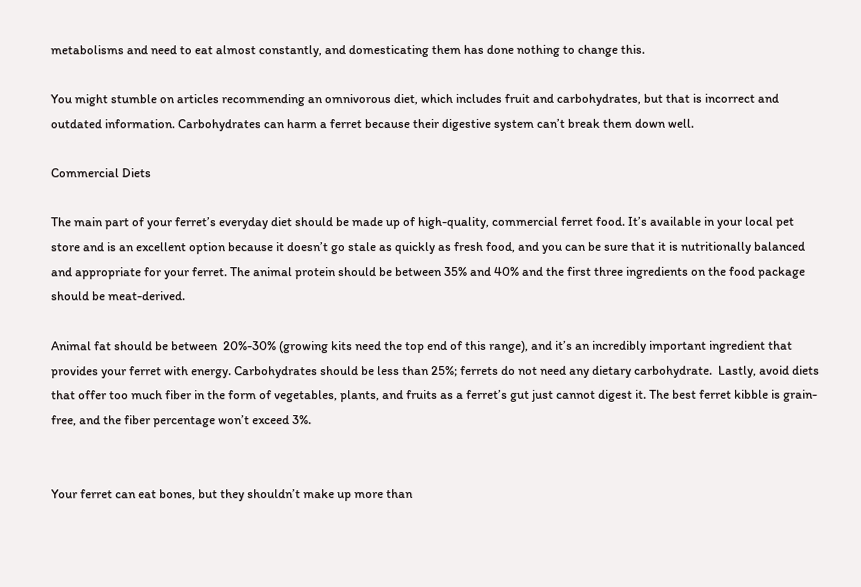metabolisms and need to eat almost constantly, and domesticating them has done nothing to change this.

You might stumble on articles recommending an omnivorous diet, which includes fruit and carbohydrates, but that is incorrect and outdated information. Carbohydrates can harm a ferret because their digestive system can’t break them down well.

Commercial Diets

The main part of your ferret’s everyday diet should be made up of high-quality, commercial ferret food. It’s available in your local pet store and is an excellent option because it doesn’t go stale as quickly as fresh food, and you can be sure that it is nutritionally balanced and appropriate for your ferret. The animal protein should be between 35% and 40% and the first three ingredients on the food package should be meat-derived.

Animal fat should be between  20%-30% (growing kits need the top end of this range), and it’s an incredibly important ingredient that provides your ferret with energy. Carbohydrates should be less than 25%; ferrets do not need any dietary carbohydrate.  Lastly, avoid diets that offer too much fiber in the form of vegetables, plants, and fruits as a ferret’s gut just cannot digest it. The best ferret kibble is grain-free, and the fiber percentage won’t exceed 3%.


Your ferret can eat bones, but they shouldn’t make up more than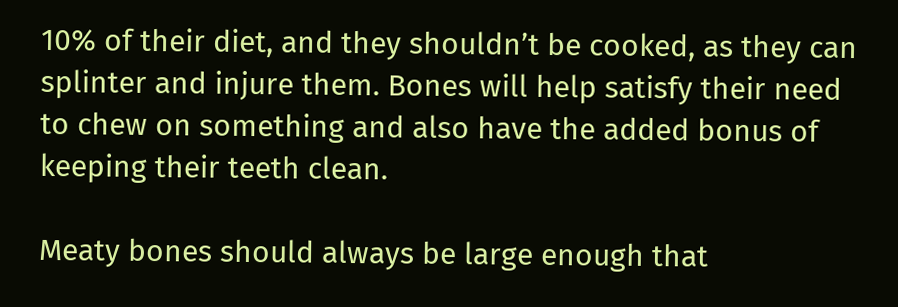10% of their diet, and they shouldn’t be cooked, as they can splinter and injure them. Bones will help satisfy their need to chew on something and also have the added bonus of keeping their teeth clean.

Meaty bones should always be large enough that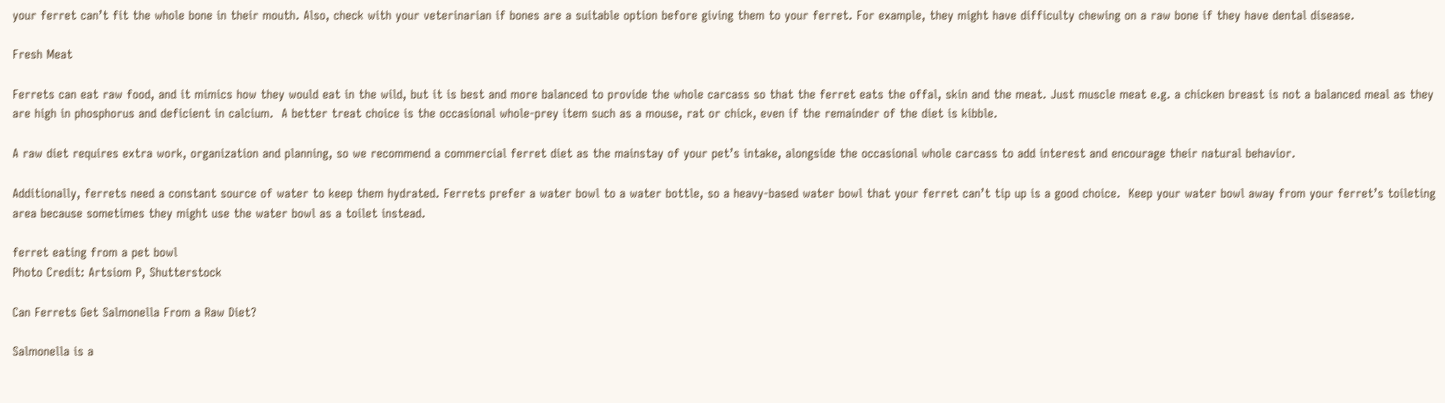your ferret can’t fit the whole bone in their mouth. Also, check with your veterinarian if bones are a suitable option before giving them to your ferret. For example, they might have difficulty chewing on a raw bone if they have dental disease.

Fresh Meat

Ferrets can eat raw food, and it mimics how they would eat in the wild, but it is best and more balanced to provide the whole carcass so that the ferret eats the offal, skin and the meat. Just muscle meat e.g. a chicken breast is not a balanced meal as they are high in phosphorus and deficient in calcium.  A better treat choice is the occasional whole-prey item such as a mouse, rat or chick, even if the remainder of the diet is kibble.

A raw diet requires extra work, organization and planning, so we recommend a commercial ferret diet as the mainstay of your pet’s intake, alongside the occasional whole carcass to add interest and encourage their natural behavior.

Additionally, ferrets need a constant source of water to keep them hydrated. Ferrets prefer a water bowl to a water bottle, so a heavy-based water bowl that your ferret can’t tip up is a good choice.  Keep your water bowl away from your ferret’s toileting area because sometimes they might use the water bowl as a toilet instead.

ferret eating from a pet bowl
Photo Credit: Artsiom P, Shutterstock

Can Ferrets Get Salmonella From a Raw Diet?

Salmonella is a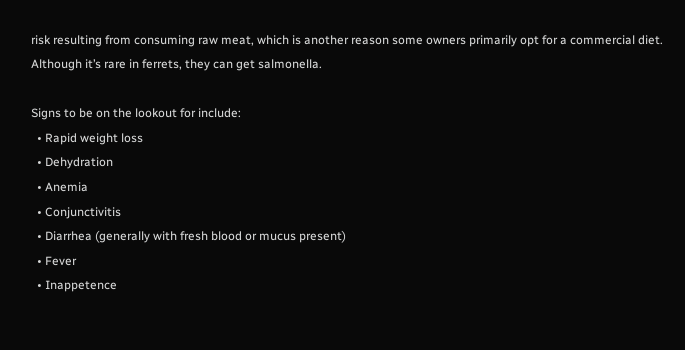risk resulting from consuming raw meat, which is another reason some owners primarily opt for a commercial diet. Although it’s rare in ferrets, they can get salmonella.

Signs to be on the lookout for include:
  • Rapid weight loss
  • Dehydration
  • Anemia
  • Conjunctivitis
  • Diarrhea (generally with fresh blood or mucus present)
  • Fever
  • Inappetence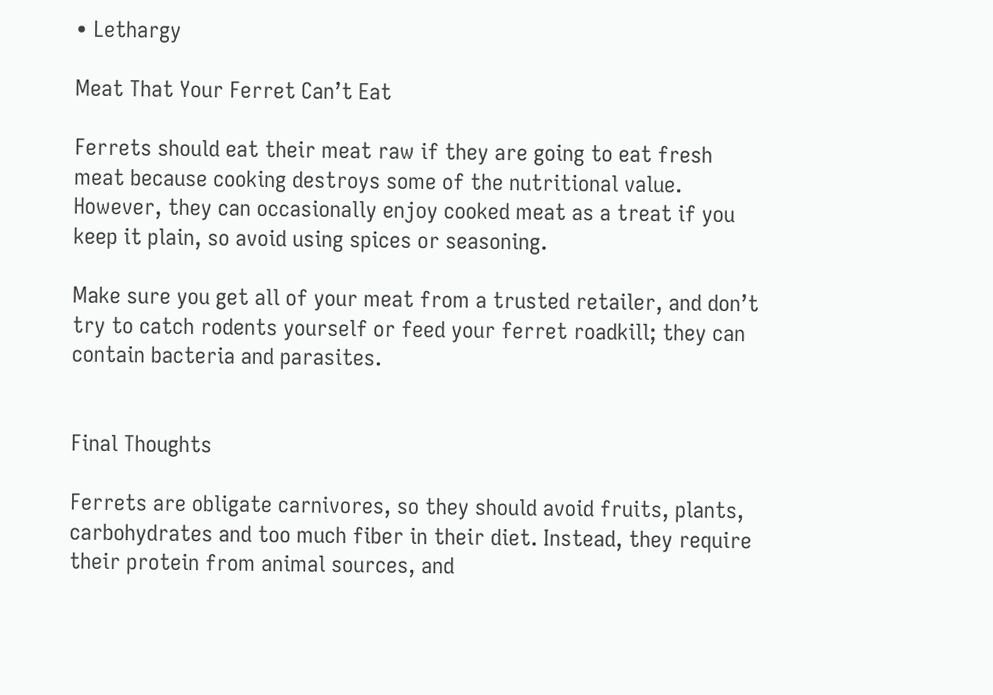• Lethargy

Meat That Your Ferret Can’t Eat

Ferrets should eat their meat raw if they are going to eat fresh meat because cooking destroys some of the nutritional value. However, they can occasionally enjoy cooked meat as a treat if you keep it plain, so avoid using spices or seasoning.

Make sure you get all of your meat from a trusted retailer, and don’t try to catch rodents yourself or feed your ferret roadkill; they can contain bacteria and parasites.


Final Thoughts

Ferrets are obligate carnivores, so they should avoid fruits, plants, carbohydrates and too much fiber in their diet. Instead, they require their protein from animal sources, and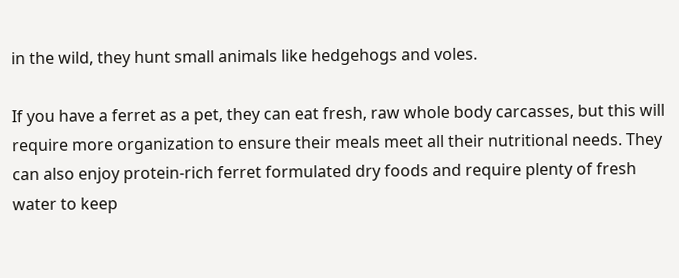in the wild, they hunt small animals like hedgehogs and voles.

If you have a ferret as a pet, they can eat fresh, raw whole body carcasses, but this will require more organization to ensure their meals meet all their nutritional needs. They can also enjoy protein-rich ferret formulated dry foods and require plenty of fresh water to keep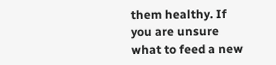them healthy. If you are unsure what to feed a new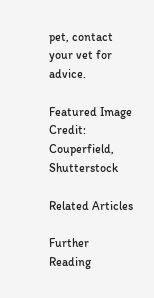pet, contact your vet for advice.

Featured Image Credit: Couperfield, Shutterstock

Related Articles

Further Reading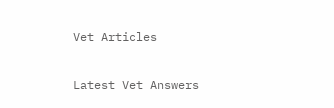Vet Articles

Latest Vet Answers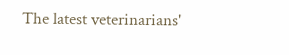The latest veterinarians'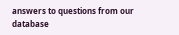answers to questions from our database